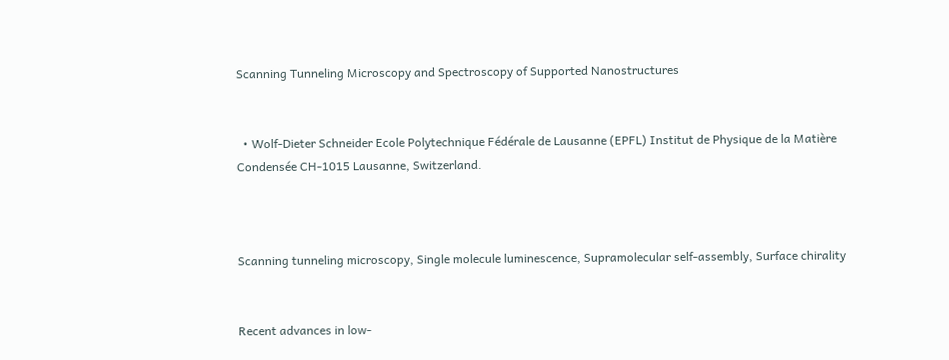Scanning Tunneling Microscopy and Spectroscopy of Supported Nanostructures


  • Wolf-Dieter Schneider Ecole Polytechnique Fédérale de Lausanne (EPFL) Institut de Physique de la Matière Condensée CH-1015 Lausanne, Switzerland.



Scanning tunneling microscopy, Single molecule luminescence, Supramolecular self-assembly, Surface chirality


Recent advances in low-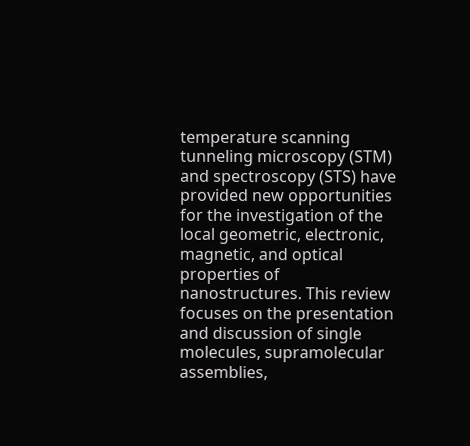temperature scanning tunneling microscopy (STM) and spectroscopy (STS) have provided new opportunities for the investigation of the local geometric, electronic, magnetic, and optical properties of nanostructures. This review focuses on the presentation and discussion of single molecules, supramolecular assemblies,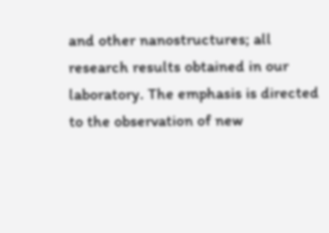and other nanostructures; all research results obtained in our laboratory. The emphasis is directed to the observation of new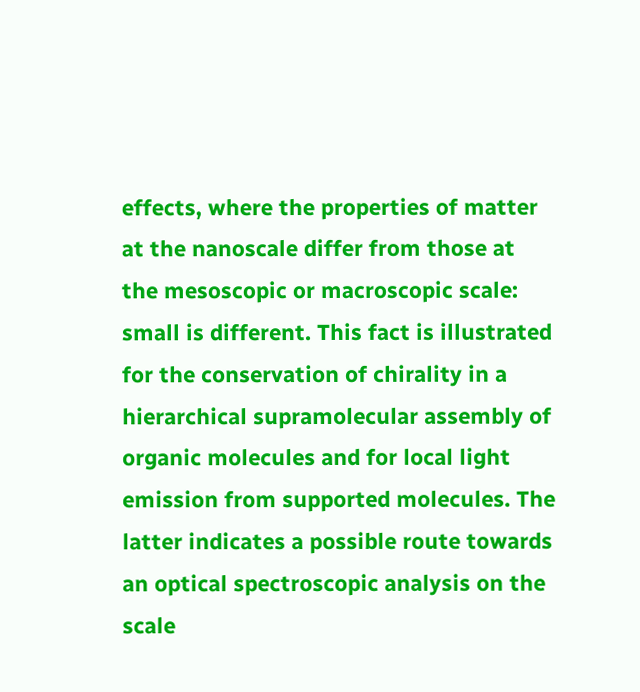effects, where the properties of matter at the nanoscale differ from those at the mesoscopic or macroscopic scale: small is different. This fact is illustrated for the conservation of chirality in a hierarchical supramolecular assembly of organic molecules and for local light emission from supported molecules. The latter indicates a possible route towards an optical spectroscopic analysis on the scale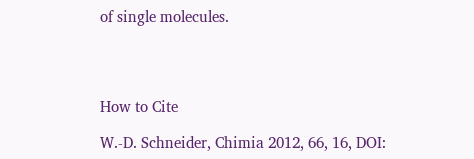of single molecules.




How to Cite

W.-D. Schneider, Chimia 2012, 66, 16, DOI: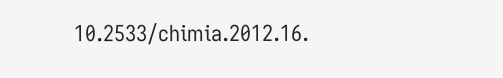10.2533/chimia.2012.16.